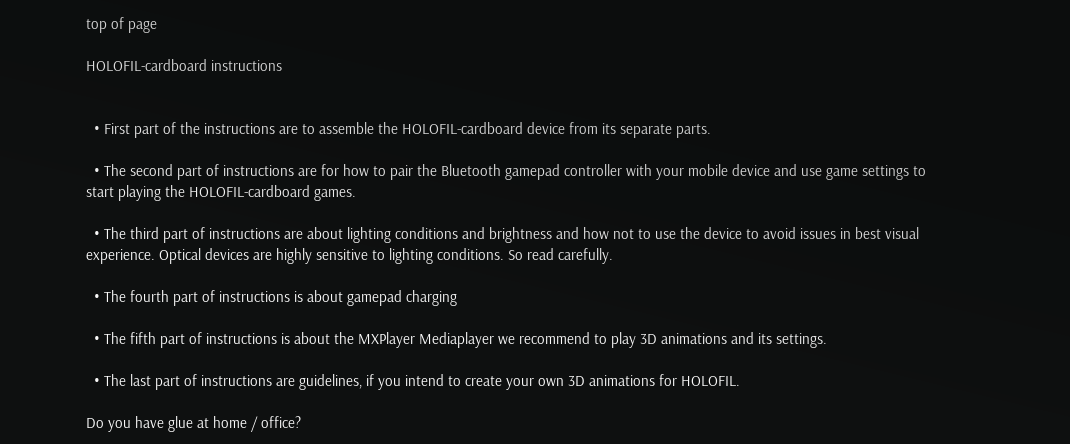top of page

HOLOFIL-cardboard instructions


  • First part of the instructions are to assemble the HOLOFIL-cardboard device from its separate parts.

  • The second part of instructions are for how to pair the Bluetooth gamepad controller with your mobile device and use game settings to start playing the HOLOFIL-cardboard games.

  • The third part of instructions are about lighting conditions and brightness and how not to use the device to avoid issues in best visual experience. Optical devices are highly sensitive to lighting conditions. So read carefully.

  • The fourth part of instructions is about gamepad charging

  • The fifth part of instructions is about the MXPlayer Mediaplayer we recommend to play 3D animations and its settings.

  • The last part of instructions are guidelines, if you intend to create your own 3D animations for HOLOFIL.

Do you have glue at home / office?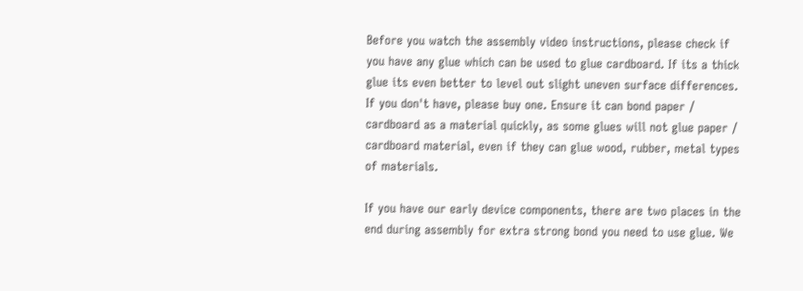Before you watch the assembly video instructions, please check if you have any glue which can be used to glue cardboard. If its a thick glue its even better to level out slight uneven surface differences. If you don't have, please buy one. Ensure it can bond paper / cardboard as a material quickly, as some glues will not glue paper / cardboard material, even if they can glue wood, rubber, metal types of materials.

If you have our early device components, there are two places in the end during assembly for extra strong bond you need to use glue. We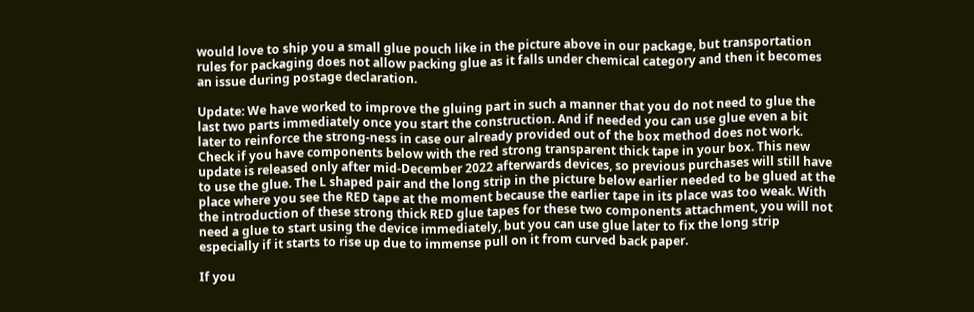would love to ship you a small glue pouch like in the picture above in our package, but transportation rules for packaging does not allow packing glue as it falls under chemical category and then it becomes an issue during postage declaration.

Update: We have worked to improve the gluing part in such a manner that you do not need to glue the last two parts immediately once you start the construction. And if needed you can use glue even a bit later to reinforce the strong-ness in case our already provided out of the box method does not work. Check if you have components below with the red strong transparent thick tape in your box. This new update is released only after mid-December 2022 afterwards devices, so previous purchases will still have to use the glue. The L shaped pair and the long strip in the picture below earlier needed to be glued at the place where you see the RED tape at the moment because the earlier tape in its place was too weak. With the introduction of these strong thick RED glue tapes for these two components attachment, you will not need a glue to start using the device immediately, but you can use glue later to fix the long strip especially if it starts to rise up due to immense pull on it from curved back paper.

If you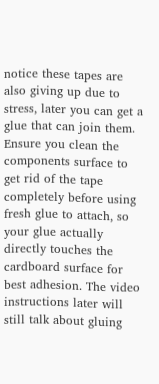notice these tapes are also giving up due to stress, later you can get a glue that can join them. Ensure you clean the components surface to get rid of the tape completely before using fresh glue to attach, so your glue actually directly touches the cardboard surface for best adhesion. The video instructions later will still talk about gluing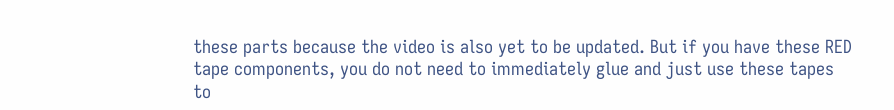these parts because the video is also yet to be updated. But if you have these RED tape components, you do not need to immediately glue and just use these tapes to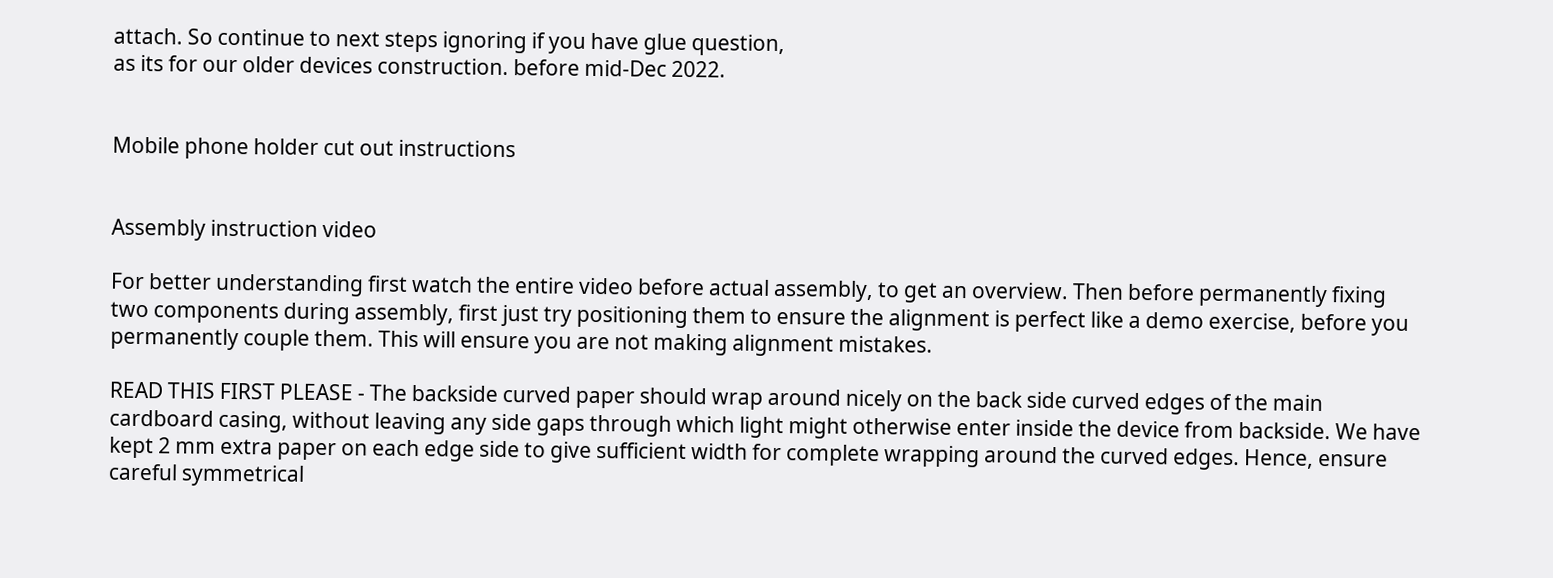attach. So continue to next steps ignoring if you have glue question,
as its for our older devices construction. before mid-Dec 2022.


Mobile phone holder cut out instructions


Assembly instruction video

For better understanding first watch the entire video before actual assembly, to get an overview. Then before permanently fixing two components during assembly, first just try positioning them to ensure the alignment is perfect like a demo exercise, before you permanently couple them. This will ensure you are not making alignment mistakes.

READ THIS FIRST PLEASE - The backside curved paper should wrap around nicely on the back side curved edges of the main cardboard casing, without leaving any side gaps through which light might otherwise enter inside the device from backside. We have kept 2 mm extra paper on each edge side to give sufficient width for complete wrapping around the curved edges. Hence, ensure careful symmetrical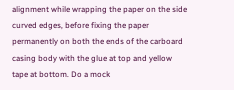alignment while wrapping the paper on the side curved edges, before fixing the paper permanently on both the ends of the carboard casing body with the glue at top and yellow tape at bottom. Do a mock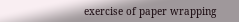exercise of paper wrapping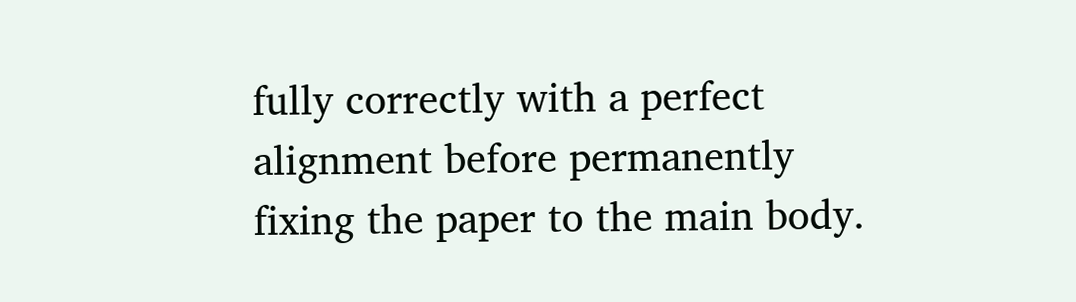fully correctly with a perfect alignment before permanently fixing the paper to the main body.